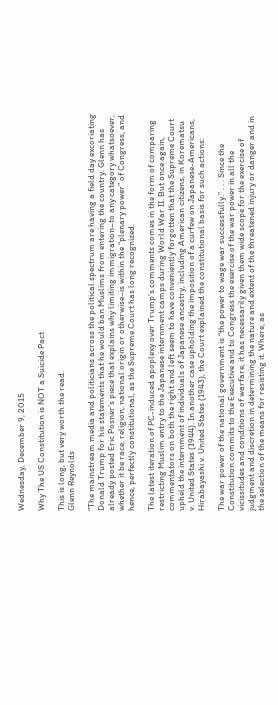Wednesday, December 9, 2015

Why The US Constitution is NOT a Suicide Pact

This is long, but very worth the read.
Glenn Reynolds

"The mainstream media and politicians across the political spectrum are having a field day excoriating Donald Trump for his statements that he would ban Muslims from entering the country. Glenn has already posted Eric Posner’s piece that explains why limiting immigration–to any category whatsoever, whether it be race, religion, national origin or otherwise–is within the “plenary power” of Congress, and hence, perfectly constitutional, as the Supreme Court has long recognized.

The latest iteration of PC-induced apoplexy over Trump’s comments comes in the form of comparing restricting Muslim entry to the Japanese internment camps during World War II. But once again, commentators on both the right and left seem to have conveniently forgotten that the Supreme Court upheld the internment of individuals of Japanese ancestry, including American citizens, in Korematsu v. United States (1944). In another case upholding the imposition of a curfew on Japanese-Americans, Hirabayashi v. United States (1943), the Court explained the constitutional basis for such actions:

The war power of the national government is “the power to wage war successfully.” . . . Since the Constitution commits to the Executive and to Congress the exercise of the war power in all the vicissitudes and conditions of warfare, it has necessarily given them wide scope for the exercise of judgment and discretion in determining the nature and extent of the threatened injury or danger and in the selection of the means for resisting it. Where, as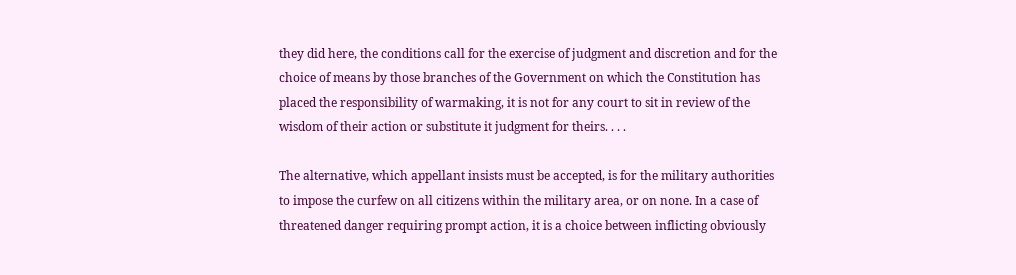they did here, the conditions call for the exercise of judgment and discretion and for the choice of means by those branches of the Government on which the Constitution has placed the responsibility of warmaking, it is not for any court to sit in review of the wisdom of their action or substitute it judgment for theirs. . . .

The alternative, which appellant insists must be accepted, is for the military authorities to impose the curfew on all citizens within the military area, or on none. In a case of threatened danger requiring prompt action, it is a choice between inflicting obviously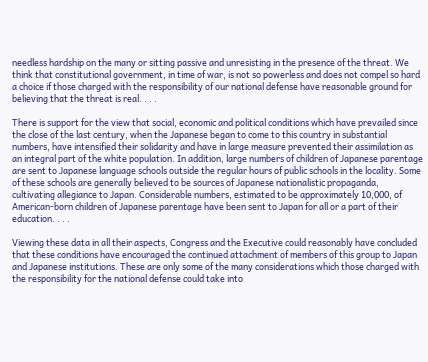needless hardship on the many or sitting passive and unresisting in the presence of the threat. We think that constitutional government, in time of war, is not so powerless and does not compel so hard a choice if those charged with the responsibility of our national defense have reasonable ground for believing that the threat is real. . . .

There is support for the view that social, economic and political conditions which have prevailed since the close of the last century, when the Japanese began to come to this country in substantial numbers, have intensified their solidarity and have in large measure prevented their assimilation as an integral part of the white population. In addition, large numbers of children of Japanese parentage are sent to Japanese language schools outside the regular hours of public schools in the locality. Some of these schools are generally believed to be sources of Japanese nationalistic propaganda, cultivating allegiance to Japan. Considerable numbers, estimated to be approximately 10,000, of American-born children of Japanese parentage have been sent to Japan for all or a part of their education. . . .

Viewing these data in all their aspects, Congress and the Executive could reasonably have concluded that these conditions have encouraged the continued attachment of members of this group to Japan and Japanese institutions. These are only some of the many considerations which those charged with the responsibility for the national defense could take into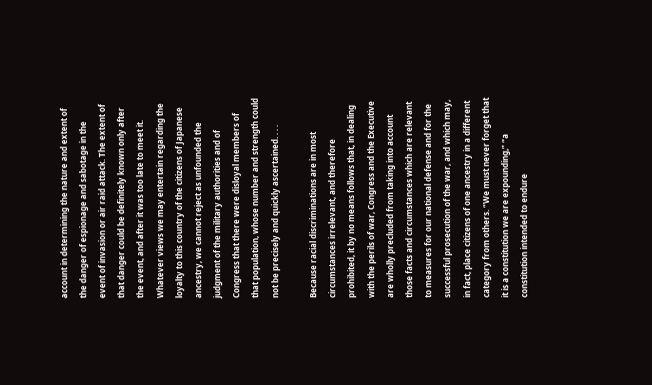account in determining the nature and extent of the danger of espionage and sabotage in the event of invasion or air raid attack. The extent of that danger could be definitely known only after the event, and after it was too late to meet it. Whatever views we may entertain regarding the loyalty to this country of the citizens of Japanese ancestry, we cannot reject as unfounded the judgment of the military authorities and of Congress that there were disloyal members of that population, whose number and strength could not be precisely and quickly ascertained. . . .

Because racial discriminations are in most circumstances irrelevant, and therefore prohibited, it by no means follows that, in dealing with the perils of war, Congress and the Executive are wholly precluded from taking into account those facts and circumstances which are relevant to measures for our national defense and for the successful prosecution of the war, and which may, in fact, place citizens of one ancestry in a different category from others. “We must never forget that it is a constitution we are expounding,” “a constitution intended to endure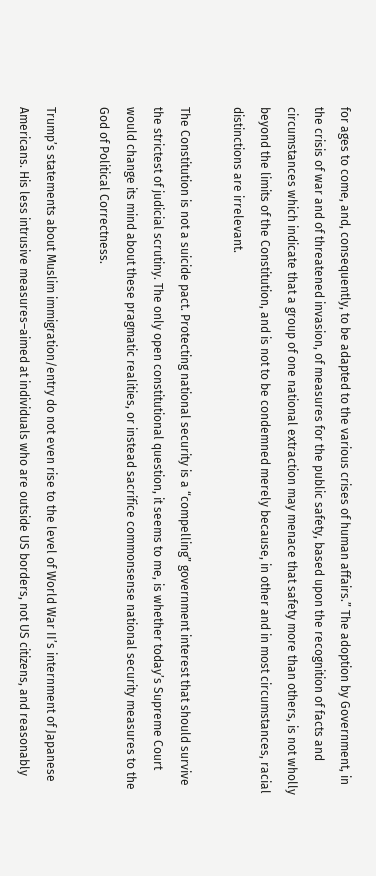for ages to come, and, consequently, to be adapted to the various crises of human affairs.” The adoption by Government, in the crisis of war and of threatened invasion, of measures for the public safety, based upon the recognition of facts and circumstances which indicate that a group of one national extraction may menace that safety more than others, is not wholly beyond the limits of the Constitution, and is not to be condemned merely because, in other and in most circumstances, racial distinctions are irrelevant.

The Constitution is not a suicide pact. Protecting national security is a “compelling” government interest that should survive the strictest of judicial scrutiny. The only open constitutional question, it seems to me, is whether today’s Supreme Court would change its mind about these pragmatic realities, or instead sacrifice commonsense national security measures to the God of Political Correctness.

Trump’s statements about Muslim immigration/entry do not even rise to the level of World War II’s internment of Japanese Americans. His less intrusive measures–aimed at individuals who are outside US borders, not US citizens, and reasonably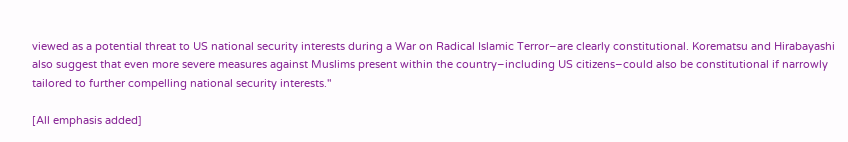viewed as a potential threat to US national security interests during a War on Radical Islamic Terror–are clearly constitutional. Korematsu and Hirabayashi also suggest that even more severe measures against Muslims present within the country–including US citizens–could also be constitutional if narrowly tailored to further compelling national security interests."

[All emphasis added]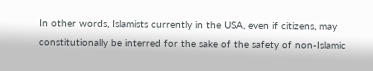In other words, Islamists currently in the USA, even if citizens, may constitutionally be interred for the sake of the safety of non-Islamic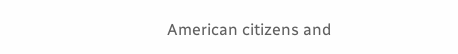American citizens and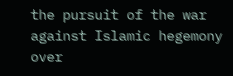the pursuit of the war against Islamic hegemony over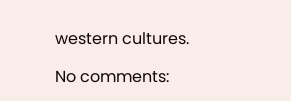western cultures.

No comments: